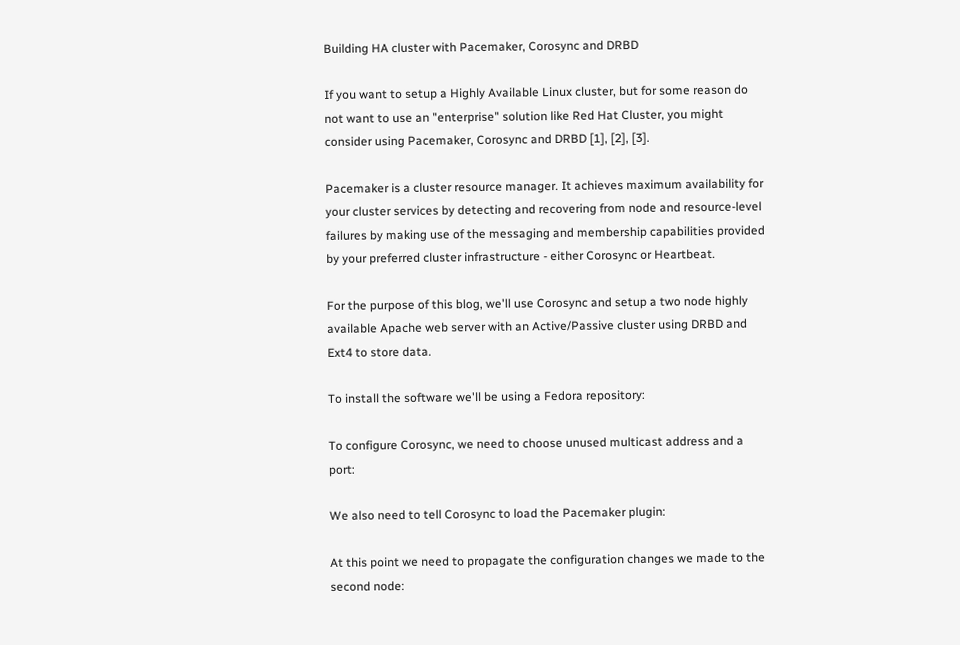Building HA cluster with Pacemaker, Corosync and DRBD

If you want to setup a Highly Available Linux cluster, but for some reason do not want to use an "enterprise" solution like Red Hat Cluster, you might consider using Pacemaker, Corosync and DRBD [1], [2], [3].

Pacemaker is a cluster resource manager. It achieves maximum availability for your cluster services by detecting and recovering from node and resource-level failures by making use of the messaging and membership capabilities provided by your preferred cluster infrastructure - either Corosync or Heartbeat.

For the purpose of this blog, we'll use Corosync and setup a two node highly available Apache web server with an Active/Passive cluster using DRBD and Ext4 to store data.

To install the software we'll be using a Fedora repository:

To configure Corosync, we need to choose unused multicast address and a port:

We also need to tell Corosync to load the Pacemaker plugin:

At this point we need to propagate the configuration changes we made to the second node: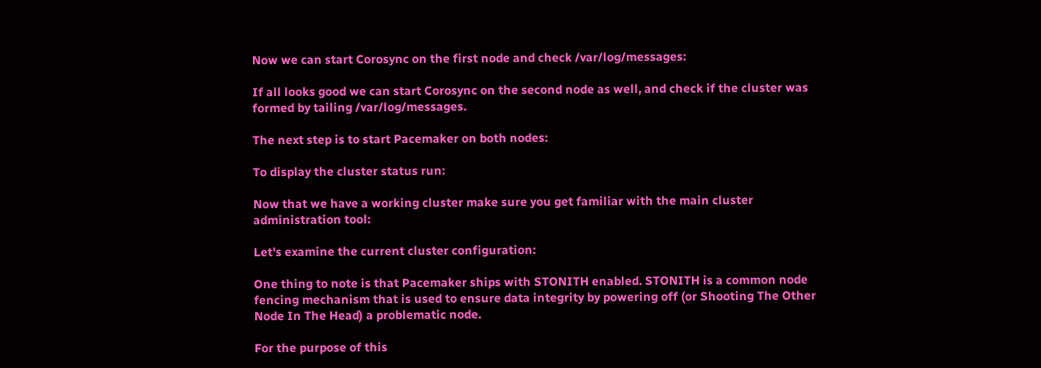Now we can start Corosync on the first node and check /var/log/messages:

If all looks good we can start Corosync on the second node as well, and check if the cluster was formed by tailing /var/log/messages.

The next step is to start Pacemaker on both nodes:

To display the cluster status run:

Now that we have a working cluster make sure you get familiar with the main cluster administration tool:

Let's examine the current cluster configuration:

One thing to note is that Pacemaker ships with STONITH enabled. STONITH is a common node fencing mechanism that is used to ensure data integrity by powering off (or Shooting The Other Node In The Head) a problematic node.

For the purpose of this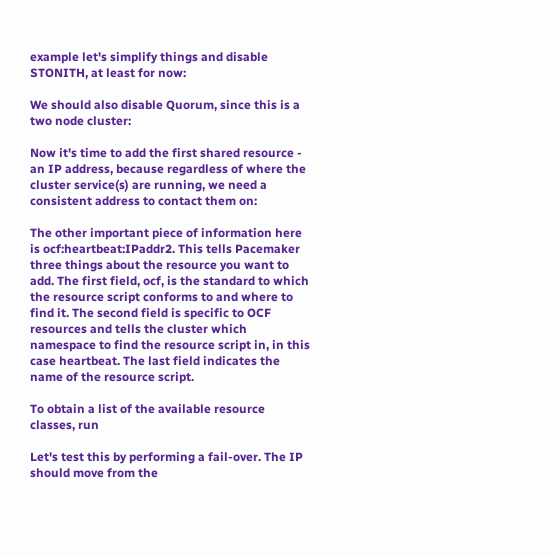example let's simplify things and disable STONITH, at least for now:

We should also disable Quorum, since this is a two node cluster:

Now it's time to add the first shared resource - an IP address, because regardless of where the cluster service(s) are running, we need a consistent address to contact them on:

The other important piece of information here is ocf:heartbeat:IPaddr2. This tells Pacemaker three things about the resource you want to add. The first field, ocf, is the standard to which the resource script conforms to and where to find it. The second field is specific to OCF resources and tells the cluster which namespace to find the resource script in, in this case heartbeat. The last field indicates the name of the resource script.

To obtain a list of the available resource classes, run

Let's test this by performing a fail-over. The IP should move from the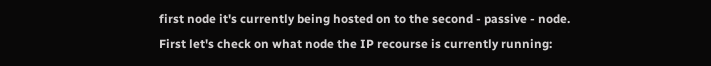first node it's currently being hosted on to the second - passive - node.
First let's check on what node the IP recourse is currently running: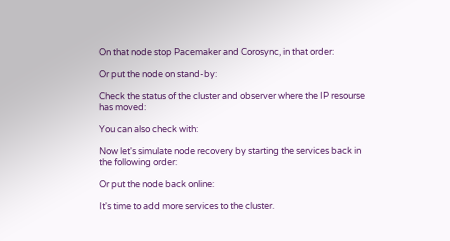On that node stop Pacemaker and Corosync, in that order:

Or put the node on stand-by:

Check the status of the cluster and observer where the IP resourse has moved:

You can also check with:

Now let's simulate node recovery by starting the services back in the following order:

Or put the node back online:

It's time to add more services to the cluster.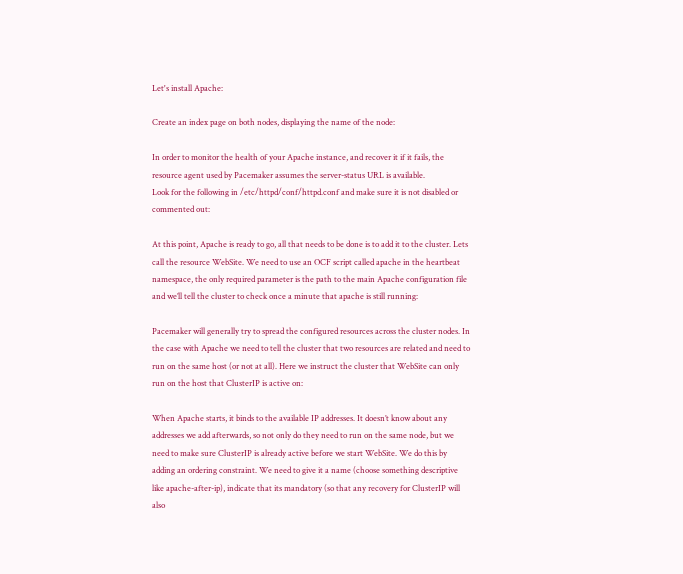Let's install Apache:

Create an index page on both nodes, displaying the name of the node:

In order to monitor the health of your Apache instance, and recover it if it fails, the resource agent used by Pacemaker assumes the server-status URL is available.
Look for the following in /etc/httpd/conf/httpd.conf and make sure it is not disabled or commented out:

At this point, Apache is ready to go, all that needs to be done is to add it to the cluster. Lets call the resource WebSite. We need to use an OCF script called apache in the heartbeat namespace, the only required parameter is the path to the main Apache configuration file and we’ll tell the cluster to check once a minute that apache is still running:

Pacemaker will generally try to spread the configured resources across the cluster nodes. In the case with Apache we need to tell the cluster that two resources are related and need to run on the same host (or not at all). Here we instruct the cluster that WebSite can only run on the host that ClusterIP is active on:

When Apache starts, it binds to the available IP addresses. It doesn’t know about any addresses we add afterwards, so not only do they need to run on the same node, but we need to make sure ClusterIP is already active before we start WebSite. We do this by adding an ordering constraint. We need to give it a name (choose something descriptive like apache-after-ip), indicate that its mandatory (so that any recovery for ClusterIP will also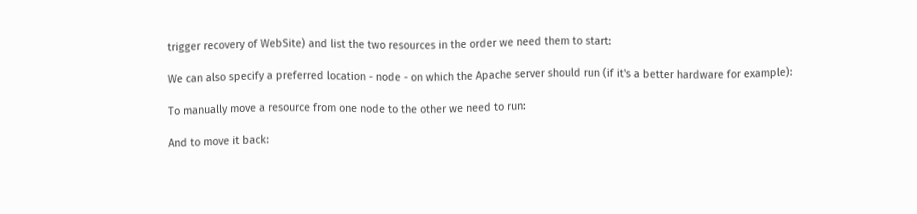trigger recovery of WebSite) and list the two resources in the order we need them to start:

We can also specify a preferred location - node - on which the Apache server should run (if it's a better hardware for example):

To manually move a resource from one node to the other we need to run:

And to move it back: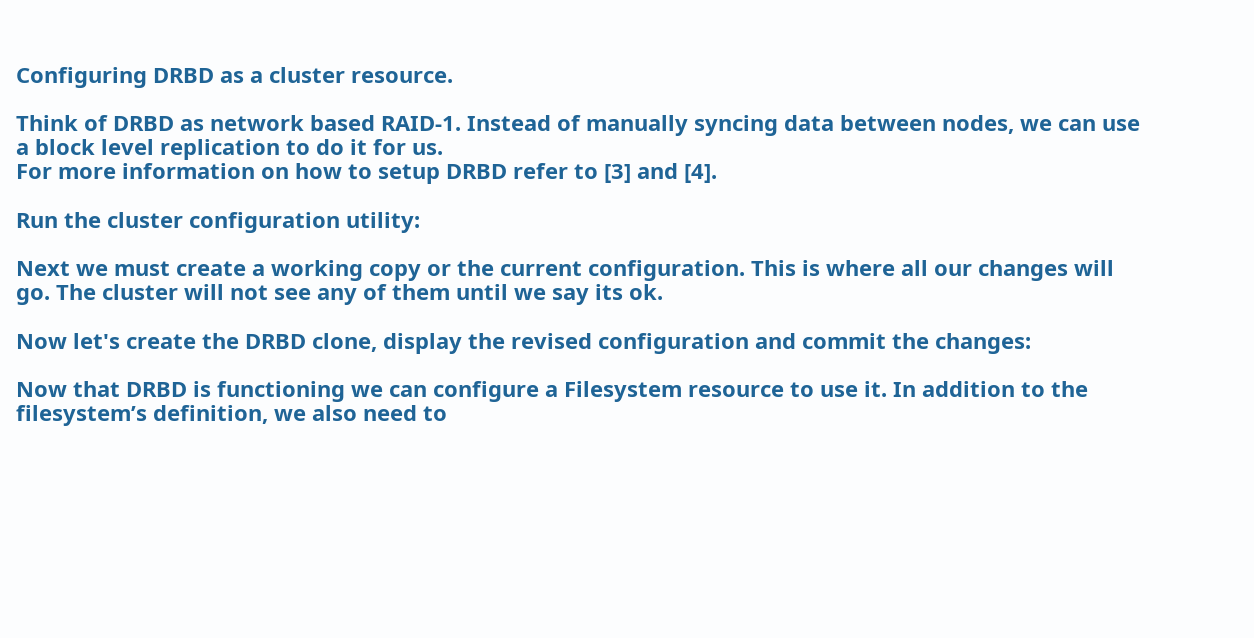Configuring DRBD as a cluster resource.

Think of DRBD as network based RAID-1. Instead of manually syncing data between nodes, we can use a block level replication to do it for us.
For more information on how to setup DRBD refer to [3] and [4].

Run the cluster configuration utility:

Next we must create a working copy or the current configuration. This is where all our changes will go. The cluster will not see any of them until we say its ok.

Now let's create the DRBD clone, display the revised configuration and commit the changes:

Now that DRBD is functioning we can configure a Filesystem resource to use it. In addition to the filesystem’s definition, we also need to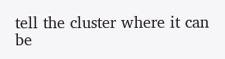tell the cluster where it can be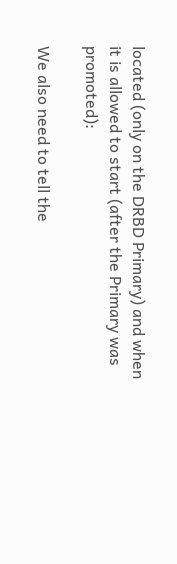located (only on the DRBD Primary) and when it is allowed to start (after the Primary was promoted):

We also need to tell the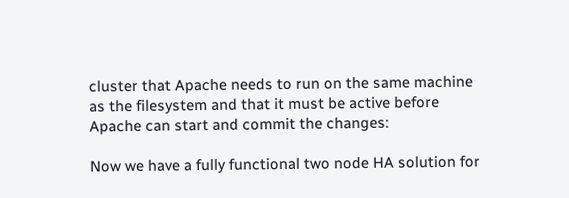cluster that Apache needs to run on the same machine as the filesystem and that it must be active before Apache can start and commit the changes:

Now we have a fully functional two node HA solution for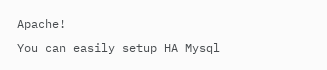Apache!
You can easily setup HA Mysql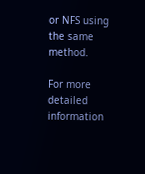or NFS using the same method.

For more detailed information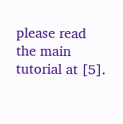please read the main tutorial at [5].